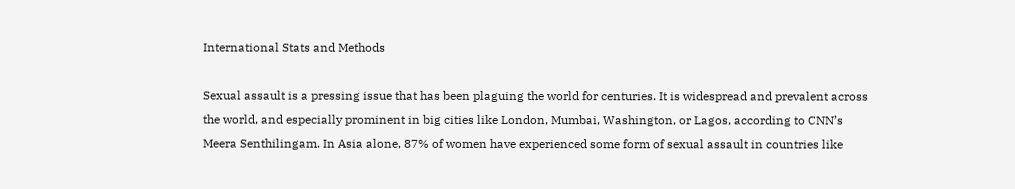International Stats and Methods

Sexual assault is a pressing issue that has been plaguing the world for centuries. It is widespread and prevalent across the world, and especially prominent in big cities like London, Mumbai, Washington, or Lagos, according to CNN’s Meera Senthilingam. In Asia alone, 87% of women have experienced some form of sexual assault in countries like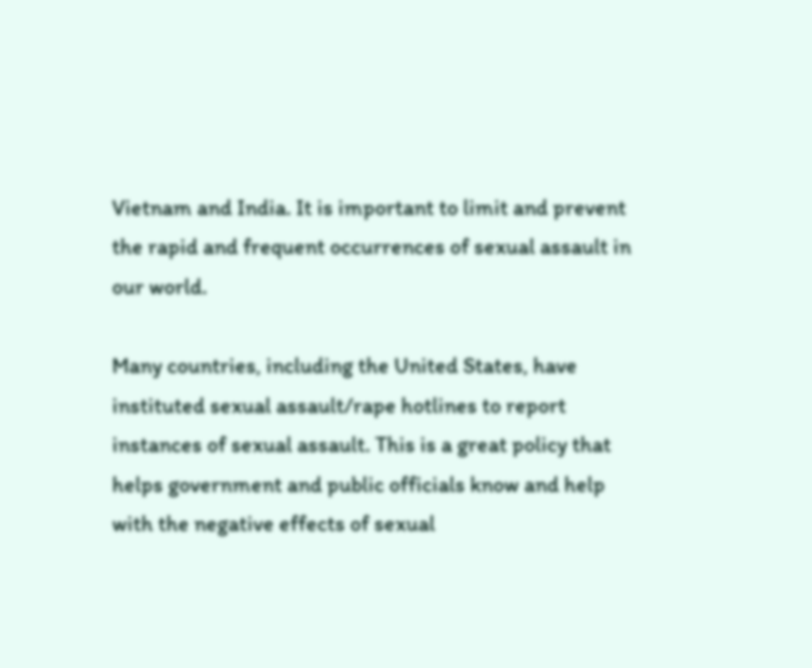Vietnam and India. It is important to limit and prevent the rapid and frequent occurrences of sexual assault in our world.

Many countries, including the United States, have instituted sexual assault/rape hotlines to report instances of sexual assault. This is a great policy that helps government and public officials know and help with the negative effects of sexual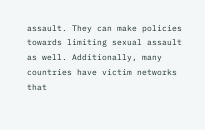assault. They can make policies towards limiting sexual assault as well. Additionally, many countries have victim networks that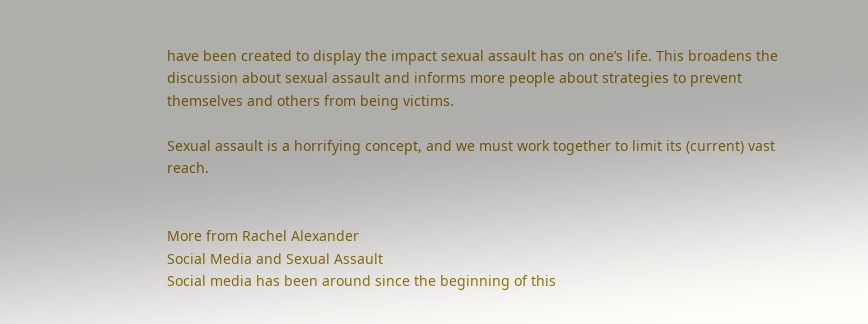have been created to display the impact sexual assault has on one’s life. This broadens the discussion about sexual assault and informs more people about strategies to prevent themselves and others from being victims.

Sexual assault is a horrifying concept, and we must work together to limit its (current) vast reach.


More from Rachel Alexander
Social Media and Sexual Assault
Social media has been around since the beginning of this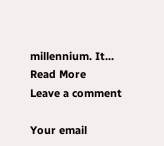millennium. It...
Read More
Leave a comment

Your email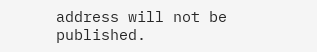address will not be published.